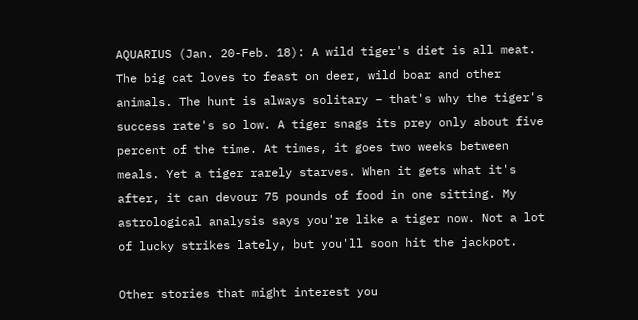AQUARIUS (Jan. 20-Feb. 18): A wild tiger's diet is all meat. The big cat loves to feast on deer, wild boar and other animals. The hunt is always solitary – that's why the tiger's success rate's so low. A tiger snags its prey only about five percent of the time. At times, it goes two weeks between meals. Yet a tiger rarely starves. When it gets what it's after, it can devour 75 pounds of food in one sitting. My astrological analysis says you're like a tiger now. Not a lot of lucky strikes lately, but you'll soon hit the jackpot.

Other stories that might interest you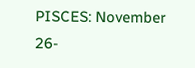PISCES: November 26-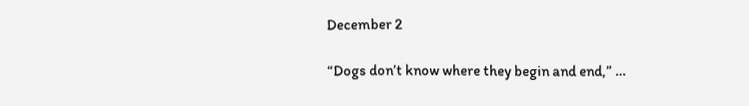December 2

“Dogs don’t know where they begin and end,” …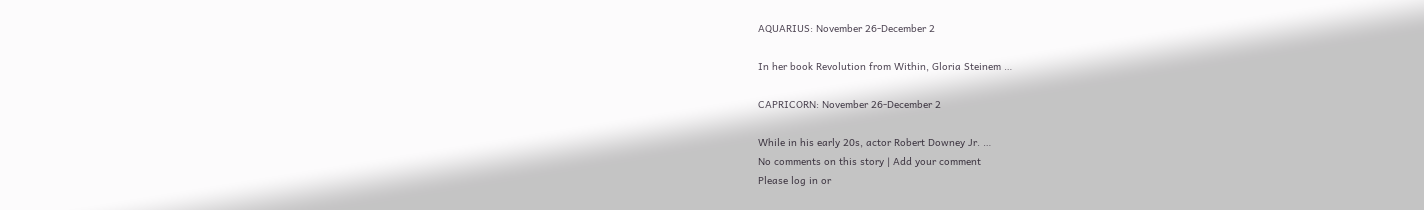AQUARIUS: November 26-December 2

In her book Revolution from Within, Gloria Steinem …

CAPRICORN: November 26-December 2

While in his early 20s, actor Robert Downey Jr. …
No comments on this story | Add your comment
Please log in or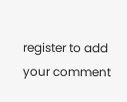register to add your comment